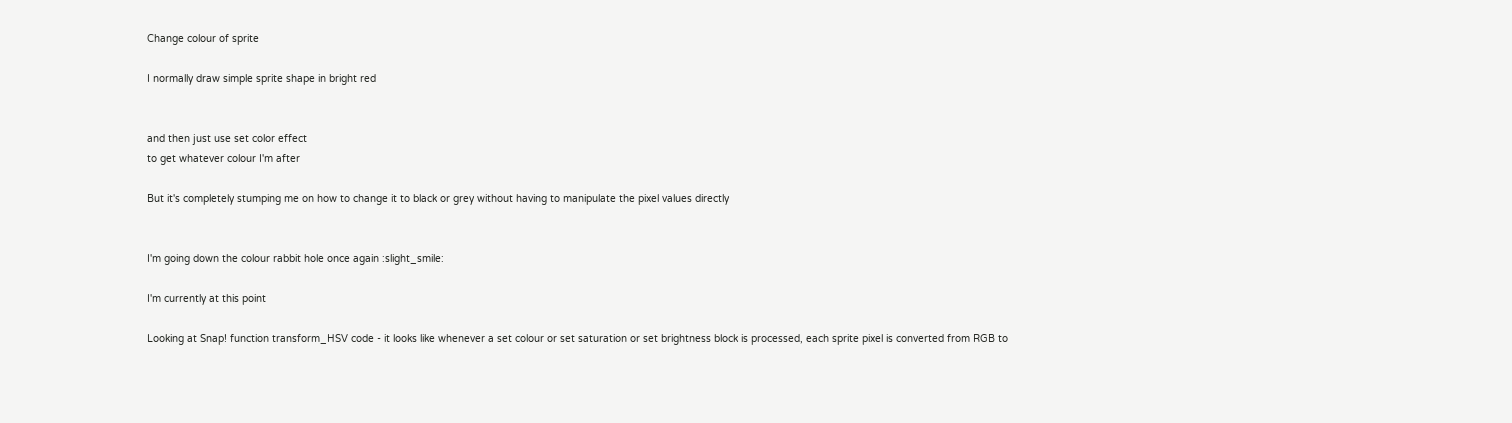Change colour of sprite

I normally draw simple sprite shape in bright red


and then just use set color effect
to get whatever colour I'm after

But it's completely stumping me on how to change it to black or grey without having to manipulate the pixel values directly


I'm going down the colour rabbit hole once again :slight_smile:

I'm currently at this point

Looking at Snap! function transform_HSV code - it looks like whenever a set colour or set saturation or set brightness block is processed, each sprite pixel is converted from RGB to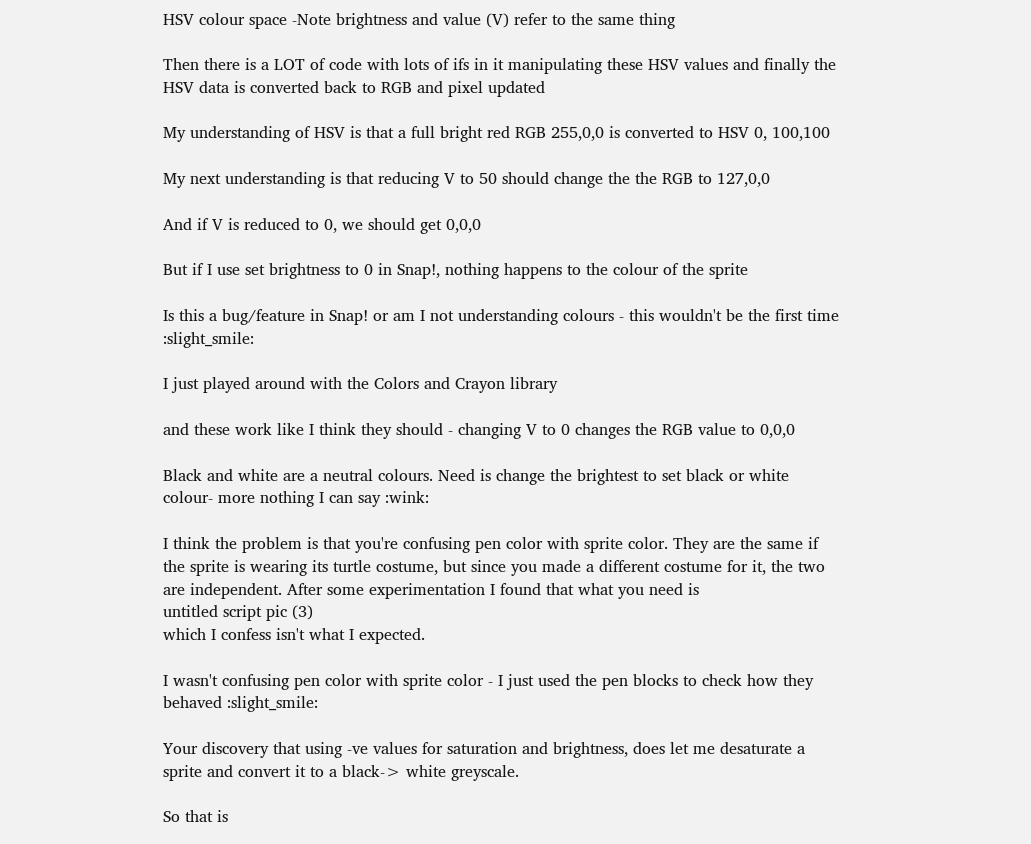HSV colour space -Note brightness and value (V) refer to the same thing

Then there is a LOT of code with lots of ifs in it manipulating these HSV values and finally the HSV data is converted back to RGB and pixel updated

My understanding of HSV is that a full bright red RGB 255,0,0 is converted to HSV 0, 100,100

My next understanding is that reducing V to 50 should change the the RGB to 127,0,0

And if V is reduced to 0, we should get 0,0,0

But if I use set brightness to 0 in Snap!, nothing happens to the colour of the sprite

Is this a bug/feature in Snap! or am I not understanding colours - this wouldn't be the first time :slight_smile:

I just played around with the Colors and Crayon library

and these work like I think they should - changing V to 0 changes the RGB value to 0,0,0

Black and white are a neutral colours. Need is change the brightest to set black or white colour- more nothing I can say :wink:

I think the problem is that you're confusing pen color with sprite color. They are the same if the sprite is wearing its turtle costume, but since you made a different costume for it, the two are independent. After some experimentation I found that what you need is
untitled script pic (3)
which I confess isn't what I expected.

I wasn't confusing pen color with sprite color - I just used the pen blocks to check how they behaved :slight_smile:

Your discovery that using -ve values for saturation and brightness, does let me desaturate a sprite and convert it to a black-> white greyscale.

So that is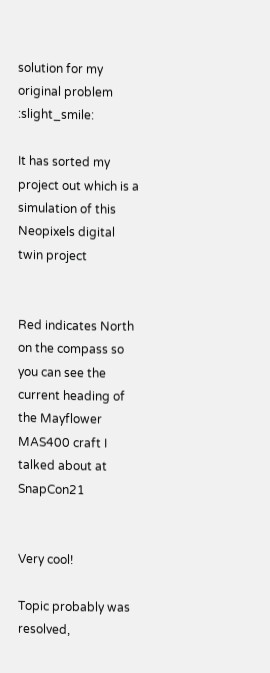solution for my original problem :slight_smile:

It has sorted my project out which is a simulation of this Neopixels digital twin project


Red indicates North on the compass so you can see the current heading of the Mayflower MAS400 craft I talked about at SnapCon21


Very cool!

Topic probably was resolved,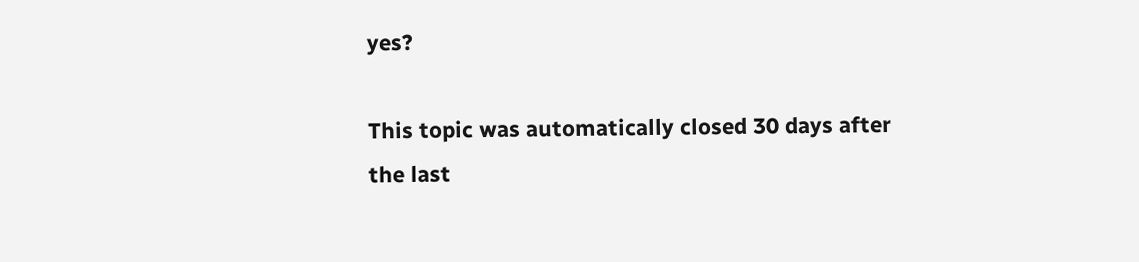yes?

This topic was automatically closed 30 days after the last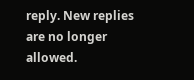reply. New replies are no longer allowed.